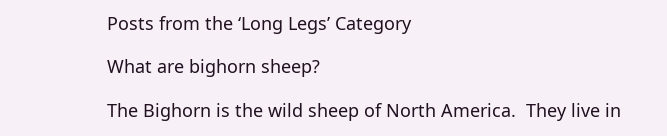Posts from the ‘Long Legs’ Category

What are bighorn sheep?

The Bighorn is the wild sheep of North America.  They live in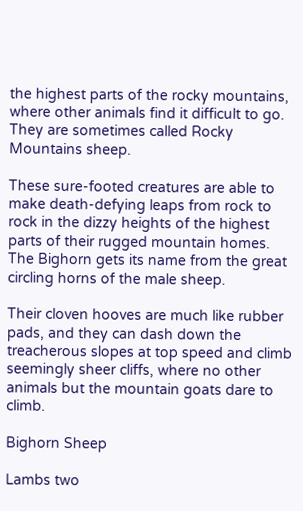the highest parts of the rocky mountains, where other animals find it difficult to go.  They are sometimes called Rocky Mountains sheep.

These sure-footed creatures are able to make death-defying leaps from rock to rock in the dizzy heights of the highest parts of their rugged mountain homes.  The Bighorn gets its name from the great circling horns of the male sheep.

Their cloven hooves are much like rubber pads, and they can dash down the treacherous slopes at top speed and climb seemingly sheer cliffs, where no other animals but the mountain goats dare to climb.

Bighorn Sheep

Lambs two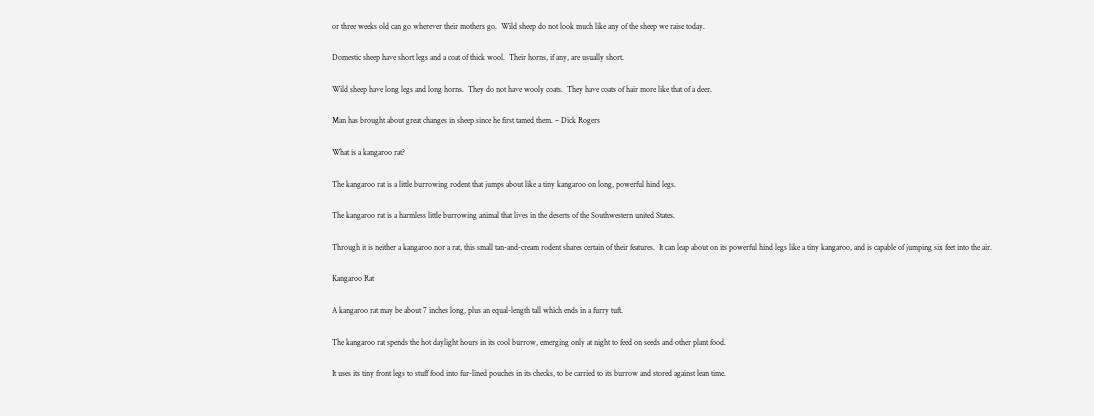or three weeks old can go wherever their mothers go.  Wild sheep do not look much like any of the sheep we raise today.

Domestic sheep have short legs and a coat of thick wool.  Their horns, if any, are usually short.

Wild sheep have long legs and long horns.  They do not have wooly coats.  They have coats of hair more like that of a deer.

Man has brought about great changes in sheep since he first tamed them. – Dick Rogers

What is a kangaroo rat?

The kangaroo rat is a little burrowing rodent that jumps about like a tiny kangaroo on long, powerful hind legs.

The kangaroo rat is a harmless little burrowing animal that lives in the deserts of the Southwestern united States.

Through it is neither a kangaroo nor a rat, this small tan-and-cream rodent shares certain of their features.  It can leap about on its powerful hind legs like a tiny kangaroo, and is capable of jumping six feet into the air.

Kangaroo Rat

A kangaroo rat may be about 7 inches long, plus an equal-length tall which ends in a furry tuft.

The kangaroo rat spends the hot daylight hours in its cool burrow, emerging only at night to feed on seeds and other plant food.

It uses its tiny front legs to stuff food into fur-lined pouches in its checks, to be carried to its burrow and stored against lean time.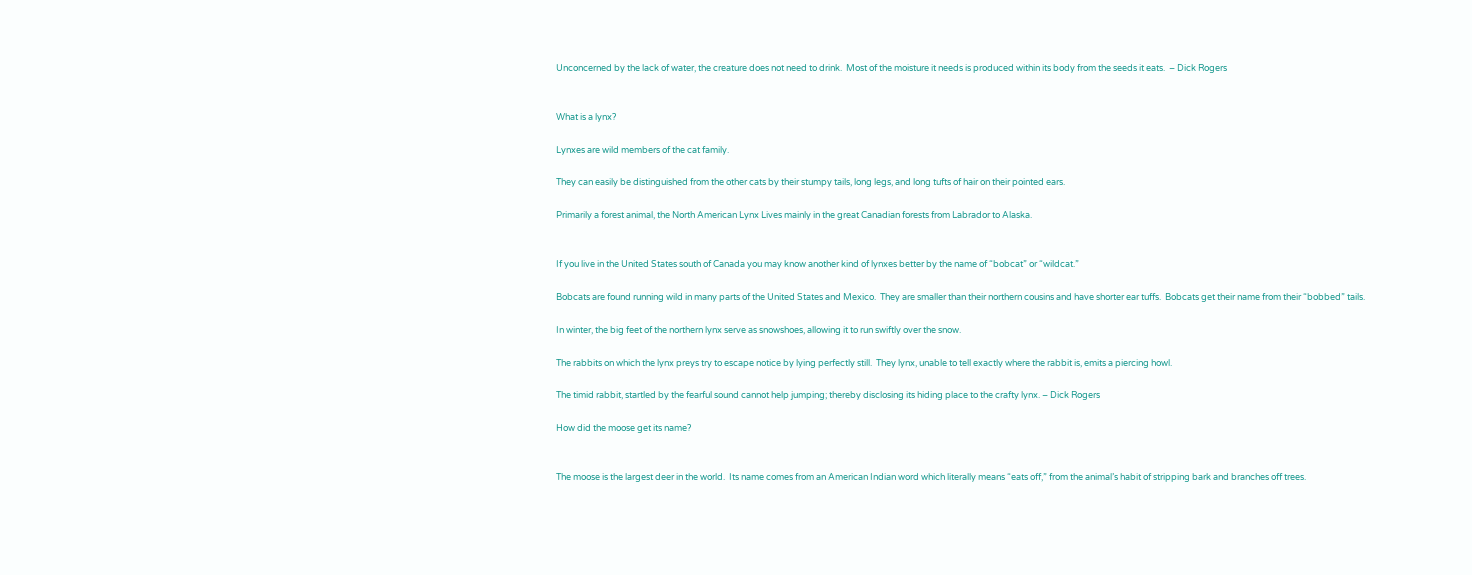Unconcerned by the lack of water, the creature does not need to drink.  Most of the moisture it needs is produced within its body from the seeds it eats.  – Dick Rogers


What is a lynx?

Lynxes are wild members of the cat family.

They can easily be distinguished from the other cats by their stumpy tails, long legs, and long tufts of hair on their pointed ears.

Primarily a forest animal, the North American Lynx Lives mainly in the great Canadian forests from Labrador to Alaska.


If you live in the United States south of Canada you may know another kind of lynxes better by the name of “bobcat” or “wildcat.”

Bobcats are found running wild in many parts of the United States and Mexico.  They are smaller than their northern cousins and have shorter ear tuffs.  Bobcats get their name from their “bobbed” tails.

In winter, the big feet of the northern lynx serve as snowshoes, allowing it to run swiftly over the snow.

The rabbits on which the lynx preys try to escape notice by lying perfectly still.  They lynx, unable to tell exactly where the rabbit is, emits a piercing howl.

The timid rabbit, startled by the fearful sound cannot help jumping; thereby disclosing its hiding place to the crafty lynx. – Dick Rogers

How did the moose get its name?


The moose is the largest deer in the world.  Its name comes from an American Indian word which literally means “eats off,” from the animal’s habit of stripping bark and branches off trees.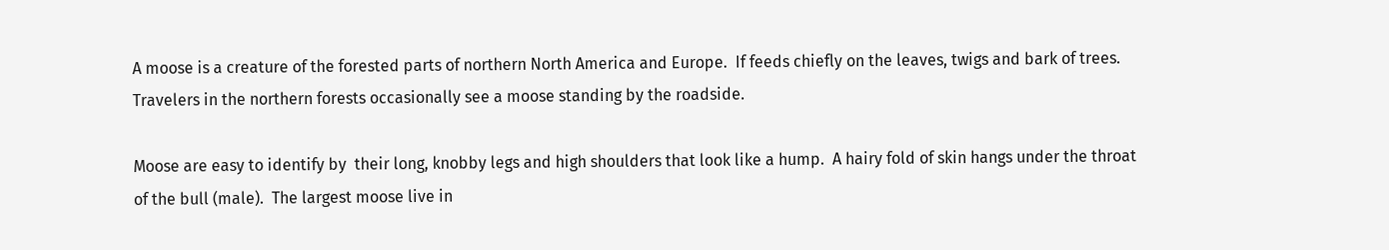A moose is a creature of the forested parts of northern North America and Europe.  If feeds chiefly on the leaves, twigs and bark of trees.  Travelers in the northern forests occasionally see a moose standing by the roadside.

Moose are easy to identify by  their long, knobby legs and high shoulders that look like a hump.  A hairy fold of skin hangs under the throat of the bull (male).  The largest moose live in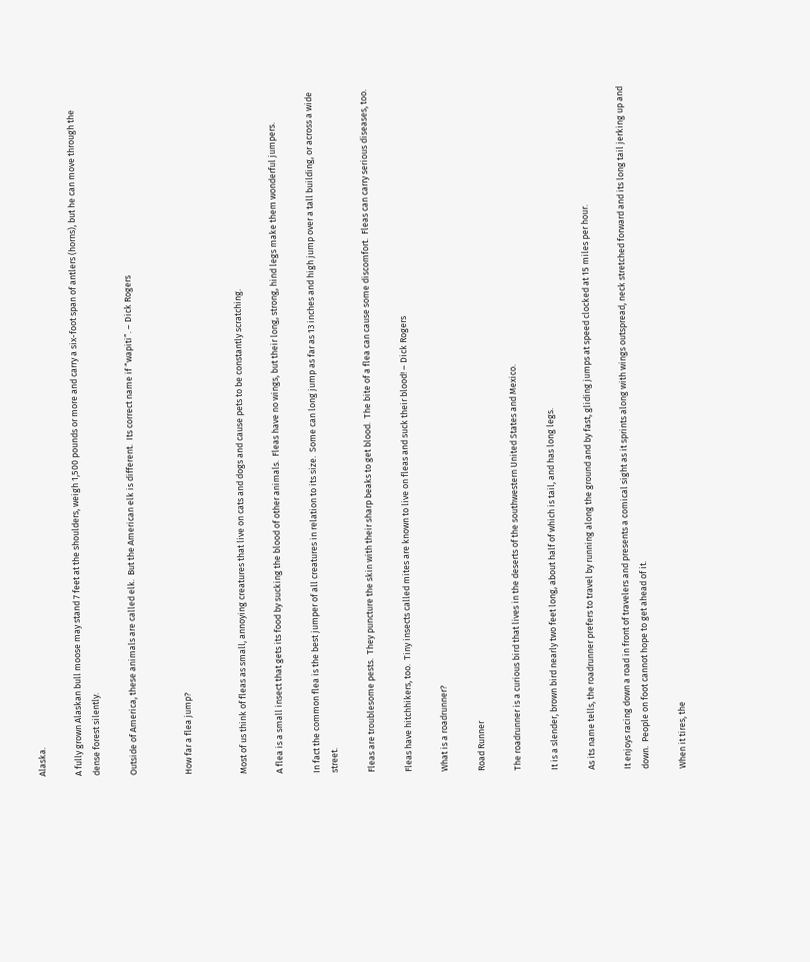Alaska.

A fully grown Alaskan bull moose may stand 7 feet at the shoulders, weigh 1,500 pounds or more and carry a six-foot span of antlers (horns), but he can move through the dense forest silently.

Outside of America, these animals are called elk.  But the American elk is different.  Its correct name if “wapiti”. – Dick Rogers


How far a flea jump?


Most of us think of fleas as small, annoying creatures that live on cats and dogs and cause pets to be constantly scratching.

A flea is a small insect that gets its food by sucking the blood of other animals.  Fleas have no wings, but their long, strong, hind legs make them wonderful jumpers.

In fact the common flea is the best jumper of all creatures in relation to its size.  Some can long jump as far as 13 inches and high jump over a tall building, or across a wide street.

Fleas are troublesome pests.  They puncture the skin with their sharp beaks to get blood.  The bite of a flea can cause some discomfort.  Fleas can carry serious diseases, too.

Fleas have hitchhikers, too.  Tiny insects called mites are known to live on fleas and suck their blood! – Dick Rogers

What is a roadrunner?

Road Runner

The roadrunner is a curious bird that lives in the deserts of the southwestern United States and Mexico.

It is a slender, brown bird nearly two feet long, about half of which is tail, and has long legs.

As its name tells, the roadrunner prefers to travel by running along the ground and by fast, gliding jumps at speed clocked at 15 miles per hour.

It enjoys racing down a road in front of travelers and presents a comical sight as it sprints along with wings outspread, neck stretched forward and its long tail jerking up and down.  People on foot cannot hope to get ahead of it.

When it tires, the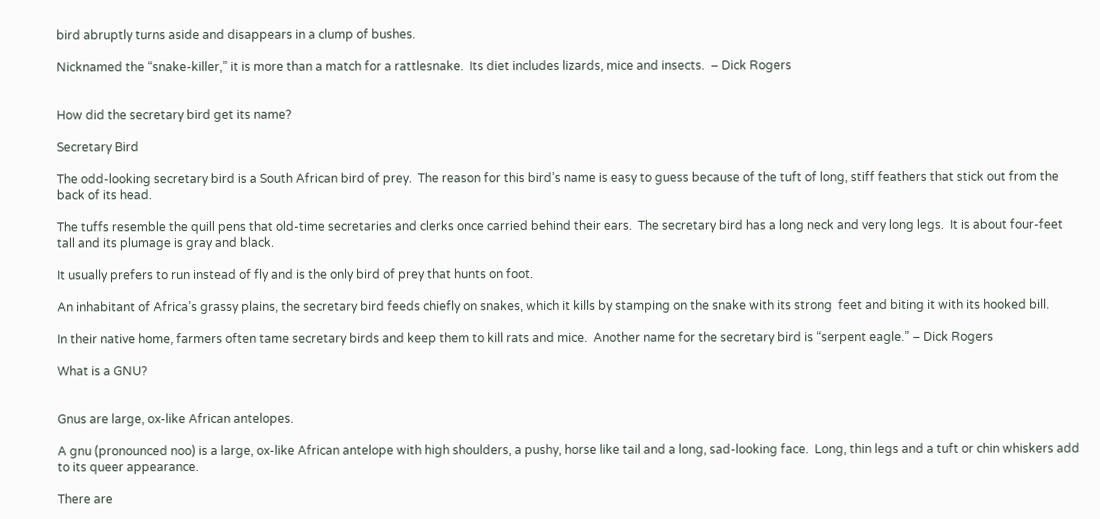bird abruptly turns aside and disappears in a clump of bushes.

Nicknamed the “snake-killer,” it is more than a match for a rattlesnake.  Its diet includes lizards, mice and insects.  – Dick Rogers


How did the secretary bird get its name?

Secretary Bird

The odd-looking secretary bird is a South African bird of prey.  The reason for this bird’s name is easy to guess because of the tuft of long, stiff feathers that stick out from the back of its head.

The tuffs resemble the quill pens that old-time secretaries and clerks once carried behind their ears.  The secretary bird has a long neck and very long legs.  It is about four-feet tall and its plumage is gray and black.

It usually prefers to run instead of fly and is the only bird of prey that hunts on foot.

An inhabitant of Africa’s grassy plains, the secretary bird feeds chiefly on snakes, which it kills by stamping on the snake with its strong  feet and biting it with its hooked bill.

In their native home, farmers often tame secretary birds and keep them to kill rats and mice.  Another name for the secretary bird is “serpent eagle.” – Dick Rogers

What is a GNU?


Gnus are large, ox-like African antelopes.

A gnu (pronounced noo) is a large, ox-like African antelope with high shoulders, a pushy, horse like tail and a long, sad-looking face.  Long, thin legs and a tuft or chin whiskers add to its queer appearance.

There are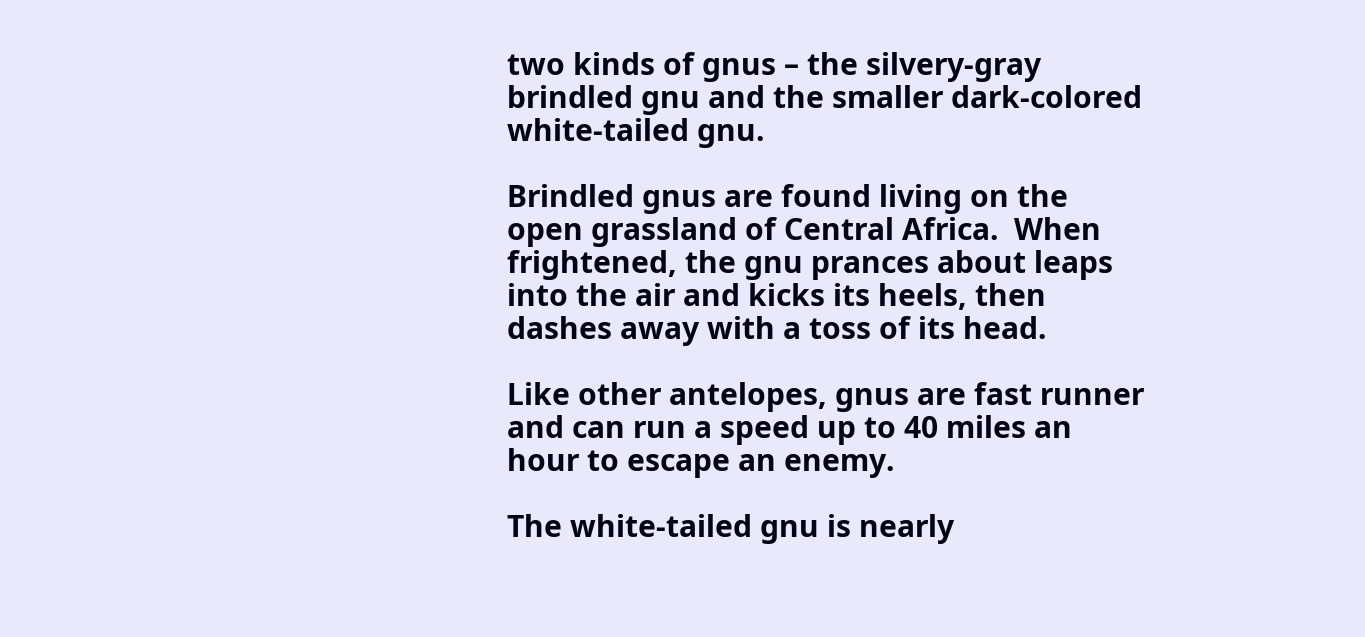two kinds of gnus – the silvery-gray brindled gnu and the smaller dark-colored white-tailed gnu.

Brindled gnus are found living on the open grassland of Central Africa.  When frightened, the gnu prances about leaps into the air and kicks its heels, then dashes away with a toss of its head.

Like other antelopes, gnus are fast runner and can run a speed up to 40 miles an hour to escape an enemy.

The white-tailed gnu is nearly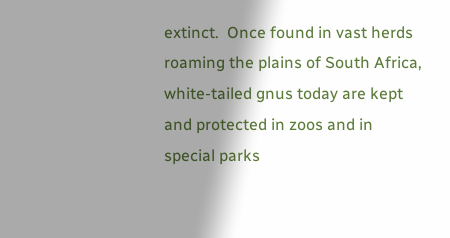extinct.  Once found in vast herds roaming the plains of South Africa, white-tailed gnus today are kept and protected in zoos and in special parks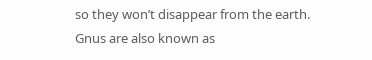so they won’t disappear from the earth.  Gnus are also known as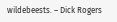wildebeests. – Dick Rogers